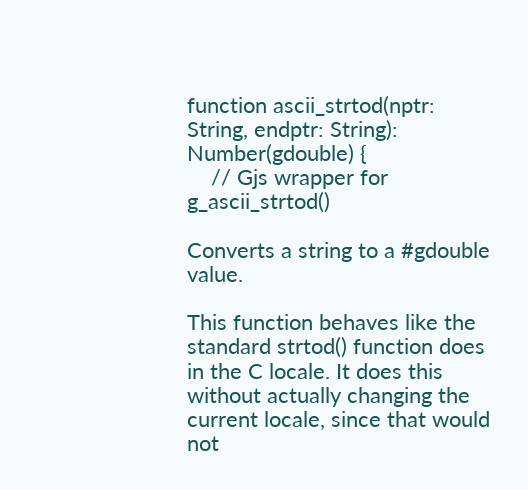function ascii_strtod(nptr: String, endptr: String): Number(gdouble) {
    // Gjs wrapper for g_ascii_strtod()

Converts a string to a #gdouble value.

This function behaves like the standard strtod() function does in the C locale. It does this without actually changing the current locale, since that would not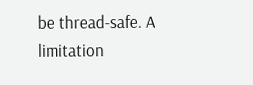be thread-safe. A limitation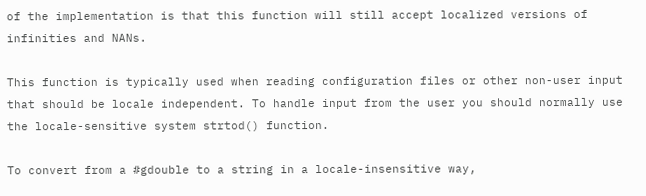of the implementation is that this function will still accept localized versions of infinities and NANs.

This function is typically used when reading configuration files or other non-user input that should be locale independent. To handle input from the user you should normally use the locale-sensitive system strtod() function.

To convert from a #gdouble to a string in a locale-insensitive way,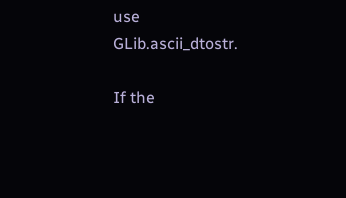use GLib.ascii_dtostr.

If the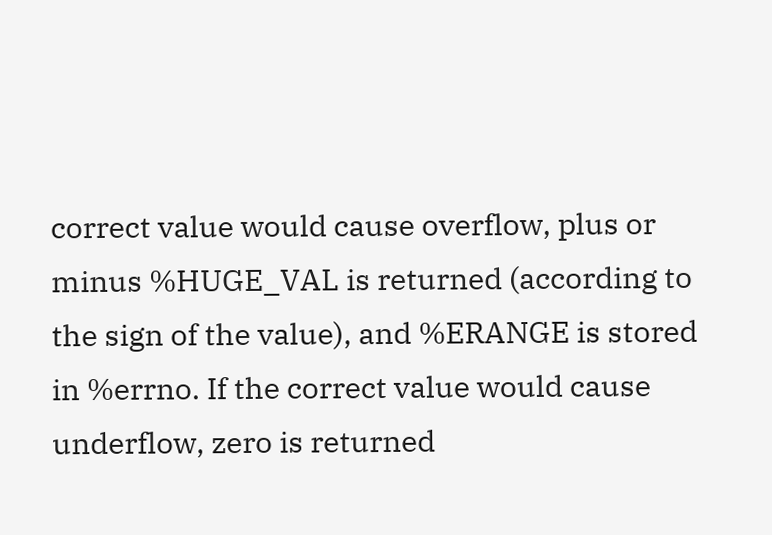correct value would cause overflow, plus or minus %HUGE_VAL is returned (according to the sign of the value), and %ERANGE is stored in %errno. If the correct value would cause underflow, zero is returned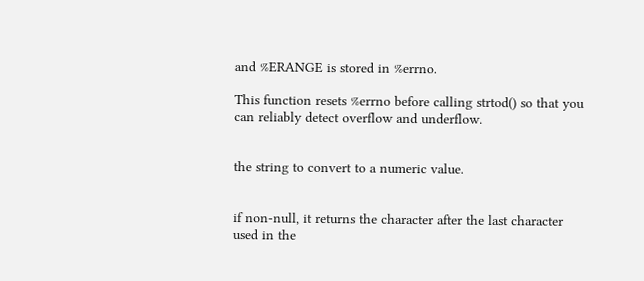and %ERANGE is stored in %errno.

This function resets %errno before calling strtod() so that you can reliably detect overflow and underflow.


the string to convert to a numeric value.


if non-null, it returns the character after the last character used in the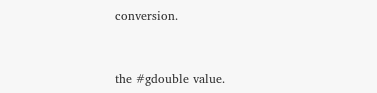conversion.


the #gdouble value.